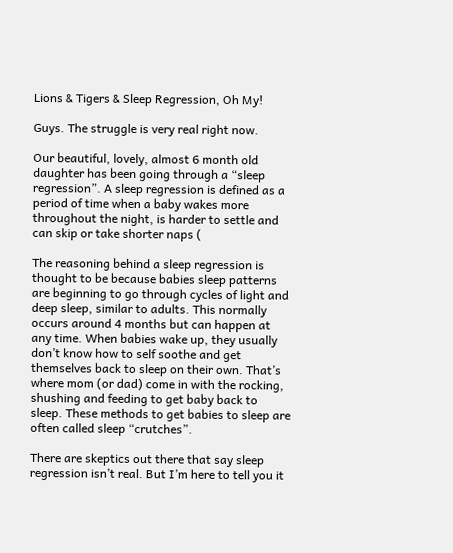Lions & Tigers & Sleep Regression, Oh My!

Guys. The struggle is very real right now.

Our beautiful, lovely, almost 6 month old daughter has been going through a “sleep regression”. A sleep regression is defined as a period of time when a baby wakes more throughout the night, is harder to settle and can skip or take shorter naps (

The reasoning behind a sleep regression is thought to be because babies sleep patterns are beginning to go through cycles of light and deep sleep, similar to adults. This normally occurs around 4 months but can happen at any time. When babies wake up, they usually don’t know how to self soothe and get themselves back to sleep on their own. That’s where mom (or dad) come in with the rocking, shushing and feeding to get baby back to sleep. These methods to get babies to sleep are often called sleep “crutches”.

There are skeptics out there that say sleep regression isn’t real. But I’m here to tell you it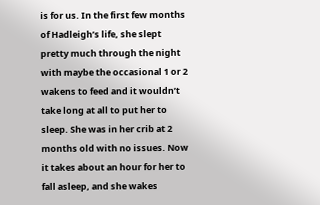is for us. In the first few months of Hadleigh’s life, she slept pretty much through the night with maybe the occasional 1 or 2 wakens to feed and it wouldn’t take long at all to put her to sleep. She was in her crib at 2 months old with no issues. Now it takes about an hour for her to fall asleep, and she wakes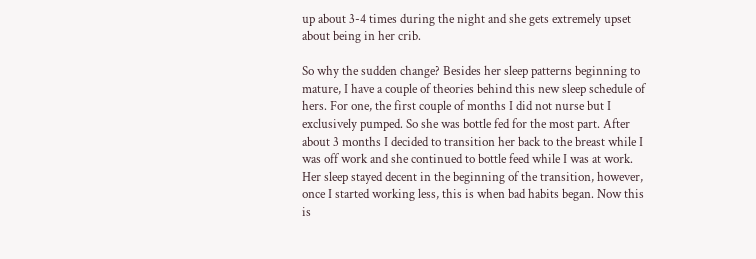up about 3-4 times during the night and she gets extremely upset about being in her crib.

So why the sudden change? Besides her sleep patterns beginning to mature, I have a couple of theories behind this new sleep schedule of hers. For one, the first couple of months I did not nurse but I exclusively pumped. So she was bottle fed for the most part. After about 3 months I decided to transition her back to the breast while I was off work and she continued to bottle feed while I was at work. Her sleep stayed decent in the beginning of the transition, however, once I started working less, this is when bad habits began. Now this is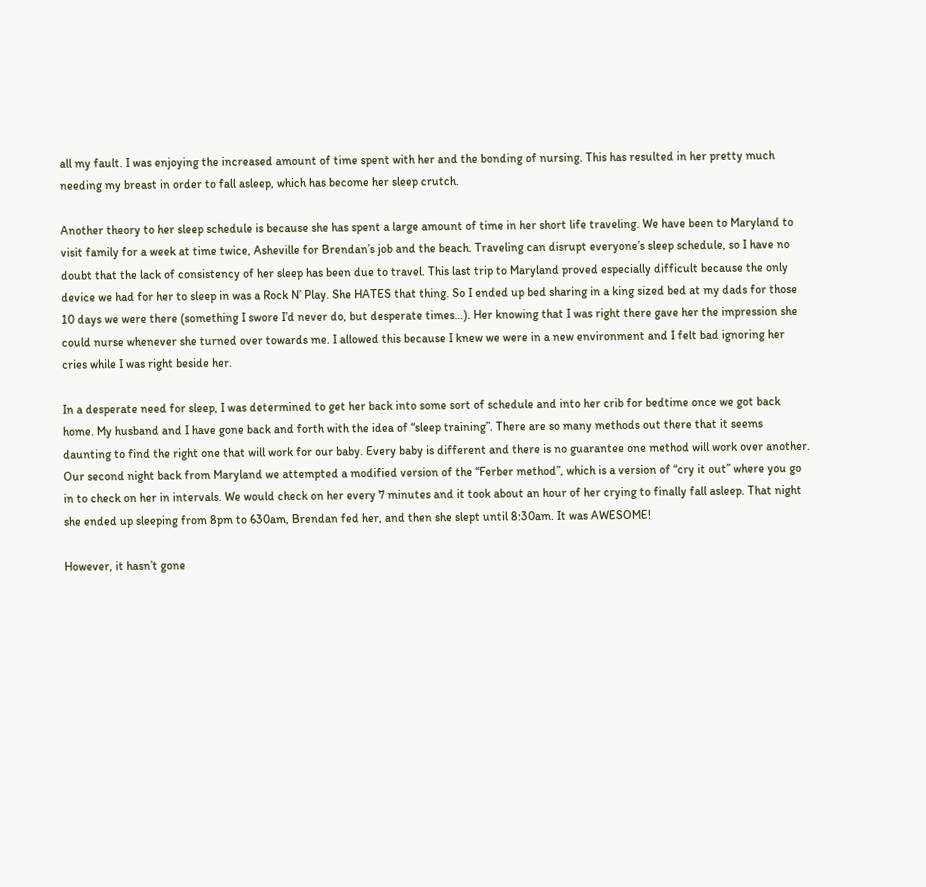all my fault. I was enjoying the increased amount of time spent with her and the bonding of nursing. This has resulted in her pretty much needing my breast in order to fall asleep, which has become her sleep crutch.

Another theory to her sleep schedule is because she has spent a large amount of time in her short life traveling. We have been to Maryland to visit family for a week at time twice, Asheville for Brendan’s job and the beach. Traveling can disrupt everyone’s sleep schedule, so I have no doubt that the lack of consistency of her sleep has been due to travel. This last trip to Maryland proved especially difficult because the only device we had for her to sleep in was a Rock N’ Play. She HATES that thing. So I ended up bed sharing in a king sized bed at my dads for those 10 days we were there (something I swore I’d never do, but desperate times…). Her knowing that I was right there gave her the impression she could nurse whenever she turned over towards me. I allowed this because I knew we were in a new environment and I felt bad ignoring her cries while I was right beside her.

In a desperate need for sleep, I was determined to get her back into some sort of schedule and into her crib for bedtime once we got back home. My husband and I have gone back and forth with the idea of “sleep training”. There are so many methods out there that it seems daunting to find the right one that will work for our baby. Every baby is different and there is no guarantee one method will work over another. Our second night back from Maryland we attempted a modified version of the “Ferber method”, which is a version of “cry it out” where you go in to check on her in intervals. We would check on her every 7 minutes and it took about an hour of her crying to finally fall asleep. That night she ended up sleeping from 8pm to 630am, Brendan fed her, and then she slept until 8:30am. It was AWESOME!

However, it hasn’t gone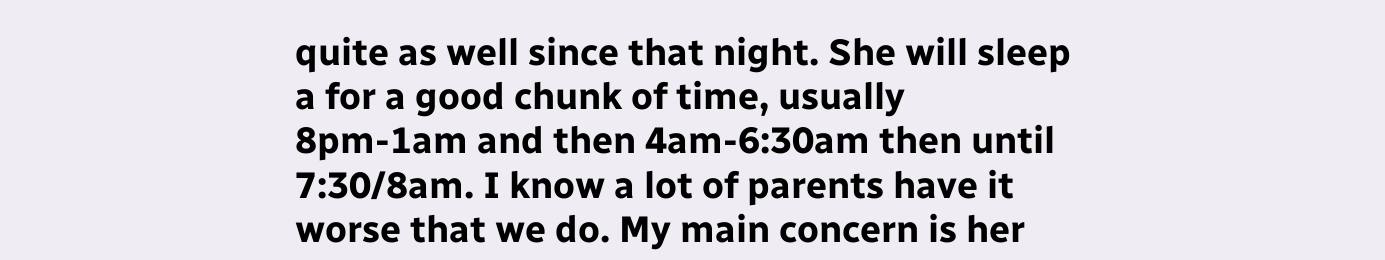quite as well since that night. She will sleep a for a good chunk of time, usually 8pm-1am and then 4am-6:30am then until 7:30/8am. I know a lot of parents have it worse that we do. My main concern is her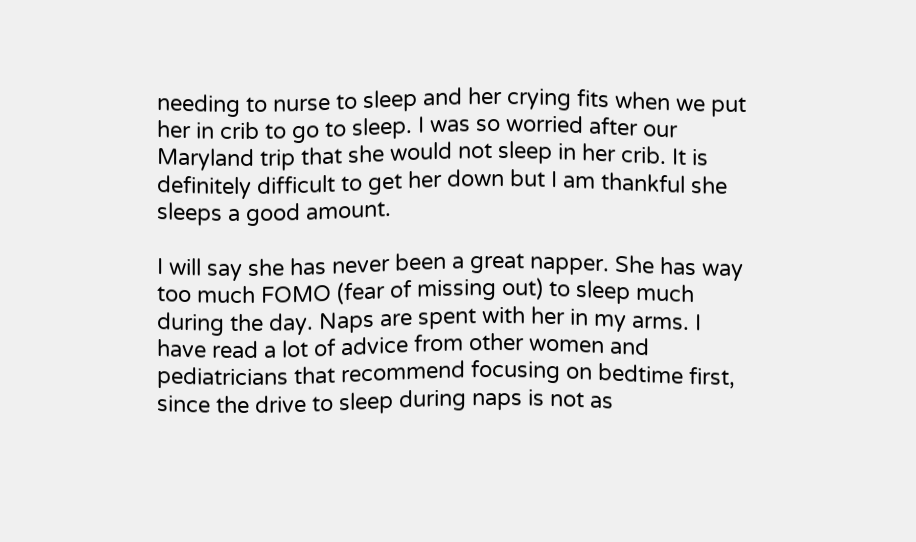needing to nurse to sleep and her crying fits when we put her in crib to go to sleep. I was so worried after our Maryland trip that she would not sleep in her crib. It is definitely difficult to get her down but I am thankful she sleeps a good amount.

I will say she has never been a great napper. She has way too much FOMO (fear of missing out) to sleep much during the day. Naps are spent with her in my arms. I have read a lot of advice from other women and pediatricians that recommend focusing on bedtime first, since the drive to sleep during naps is not as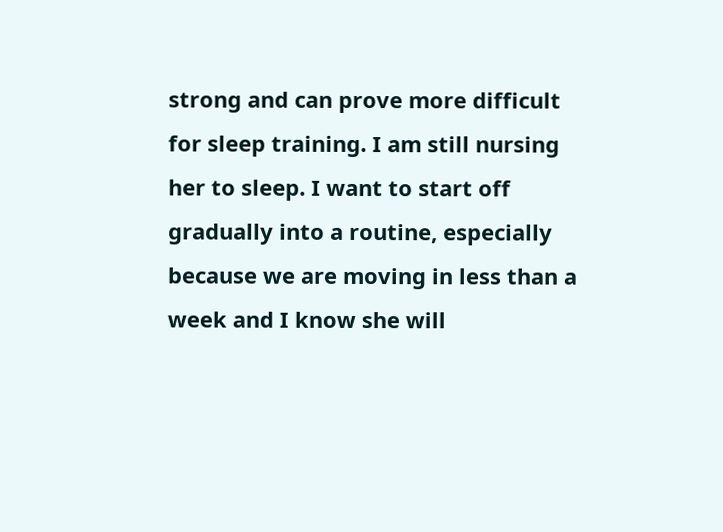strong and can prove more difficult for sleep training. I am still nursing her to sleep. I want to start off gradually into a routine, especially because we are moving in less than a week and I know she will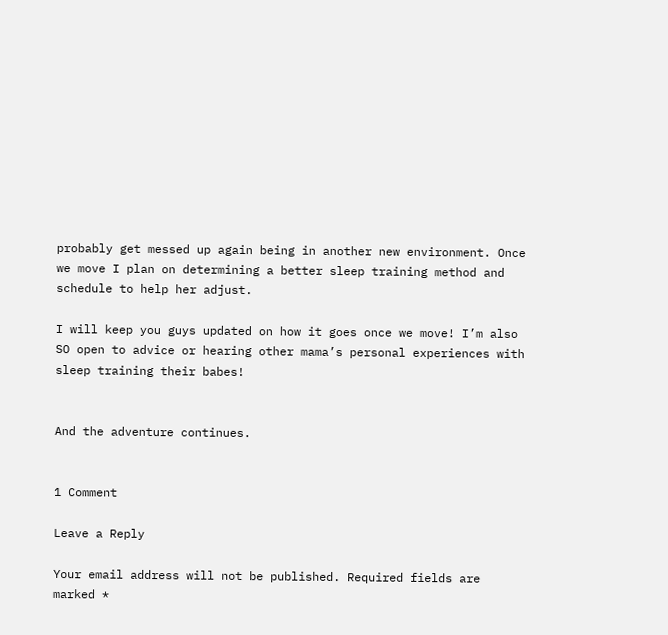probably get messed up again being in another new environment. Once we move I plan on determining a better sleep training method and schedule to help her adjust.

I will keep you guys updated on how it goes once we move! I’m also SO open to advice or hearing other mama’s personal experiences with sleep training their babes!


And the adventure continues.


1 Comment

Leave a Reply

Your email address will not be published. Required fields are marked *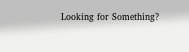Looking for Something?